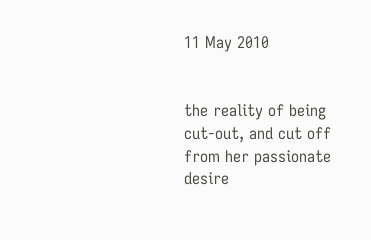11 May 2010


the reality of being cut-out, and cut off from her passionate desire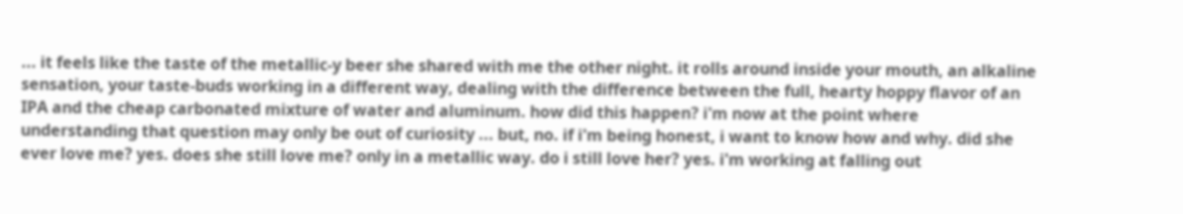... it feels like the taste of the metallic-y beer she shared with me the other night. it rolls around inside your mouth, an alkaline sensation, your taste-buds working in a different way, dealing with the difference between the full, hearty hoppy flavor of an IPA and the cheap carbonated mixture of water and aluminum. how did this happen? i'm now at the point where understanding that question may only be out of curiosity ... but, no. if i'm being honest, i want to know how and why. did she ever love me? yes. does she still love me? only in a metallic way. do i still love her? yes. i'm working at falling out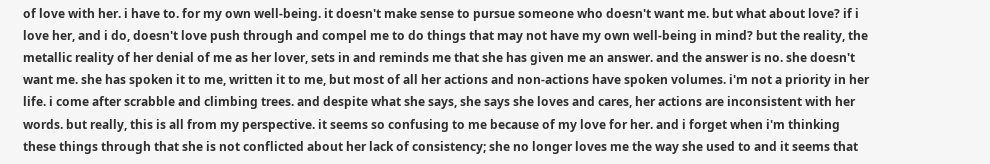of love with her. i have to. for my own well-being. it doesn't make sense to pursue someone who doesn't want me. but what about love? if i love her, and i do, doesn't love push through and compel me to do things that may not have my own well-being in mind? but the reality, the metallic reality of her denial of me as her lover, sets in and reminds me that she has given me an answer. and the answer is no. she doesn't want me. she has spoken it to me, written it to me, but most of all her actions and non-actions have spoken volumes. i'm not a priority in her life. i come after scrabble and climbing trees. and despite what she says, she says she loves and cares, her actions are inconsistent with her words. but really, this is all from my perspective. it seems so confusing to me because of my love for her. and i forget when i'm thinking these things through that she is not conflicted about her lack of consistency; she no longer loves me the way she used to and it seems that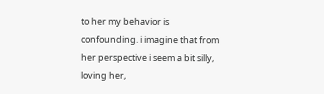to her my behavior is confounding. i imagine that from her perspective i seem a bit silly, loving her,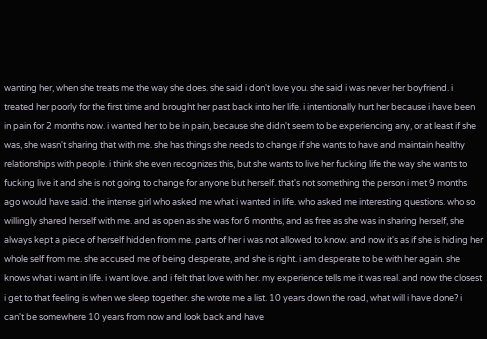wanting her, when she treats me the way she does. she said i don't love you. she said i was never her boyfriend. i treated her poorly for the first time and brought her past back into her life. i intentionally hurt her because i have been in pain for 2 months now. i wanted her to be in pain, because she didn't seem to be experiencing any, or at least if she was, she wasn't sharing that with me. she has things she needs to change if she wants to have and maintain healthy relationships with people. i think she even recognizes this, but she wants to live her fucking life the way she wants to fucking live it and she is not going to change for anyone but herself. that's not something the person i met 9 months ago would have said. the intense girl who asked me what i wanted in life. who asked me interesting questions. who so willingly shared herself with me. and as open as she was for 6 months, and as free as she was in sharing herself, she always kept a piece of herself hidden from me. parts of her i was not allowed to know. and now it's as if she is hiding her whole self from me. she accused me of being desperate, and she is right. i am desperate to be with her again. she knows what i want in life. i want love. and i felt that love with her. my experience tells me it was real. and now the closest i get to that feeling is when we sleep together. she wrote me a list. 10 years down the road, what will i have done? i can't be somewhere 10 years from now and look back and have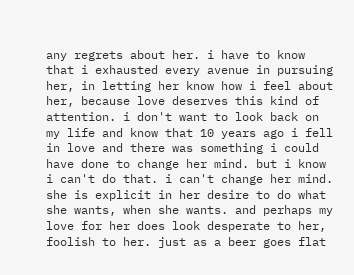any regrets about her. i have to know that i exhausted every avenue in pursuing her, in letting her know how i feel about her, because love deserves this kind of attention. i don't want to look back on my life and know that 10 years ago i fell in love and there was something i could have done to change her mind. but i know i can't do that. i can't change her mind. she is explicit in her desire to do what she wants, when she wants. and perhaps my love for her does look desperate to her, foolish to her. just as a beer goes flat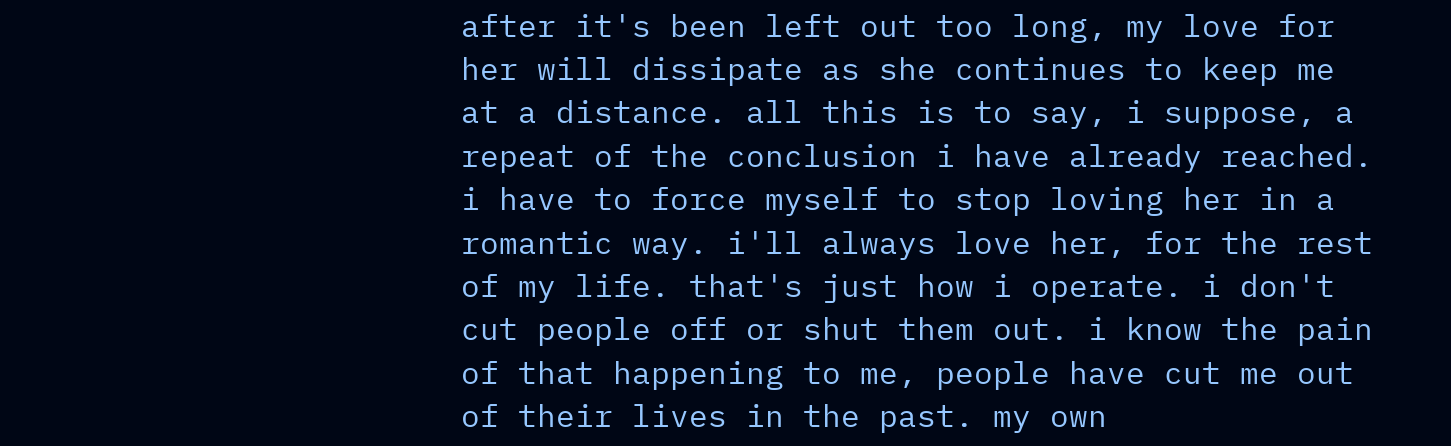after it's been left out too long, my love for her will dissipate as she continues to keep me at a distance. all this is to say, i suppose, a repeat of the conclusion i have already reached. i have to force myself to stop loving her in a romantic way. i'll always love her, for the rest of my life. that's just how i operate. i don't cut people off or shut them out. i know the pain of that happening to me, people have cut me out of their lives in the past. my own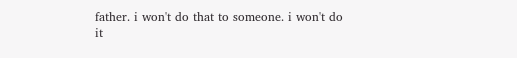father. i won't do that to someone. i won't do it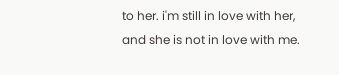to her. i'm still in love with her, and she is not in love with me.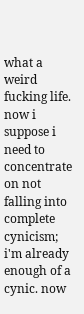what a weird fucking life. now i suppose i need to concentrate on not falling into complete cynicism; i'm already enough of a cynic. now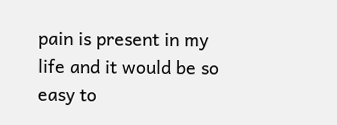pain is present in my life and it would be so easy to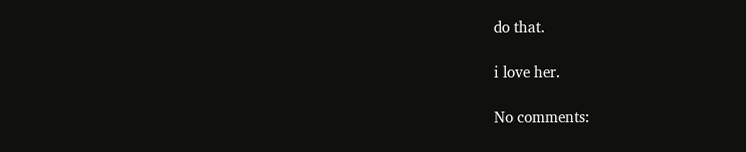do that.

i love her.

No comments: